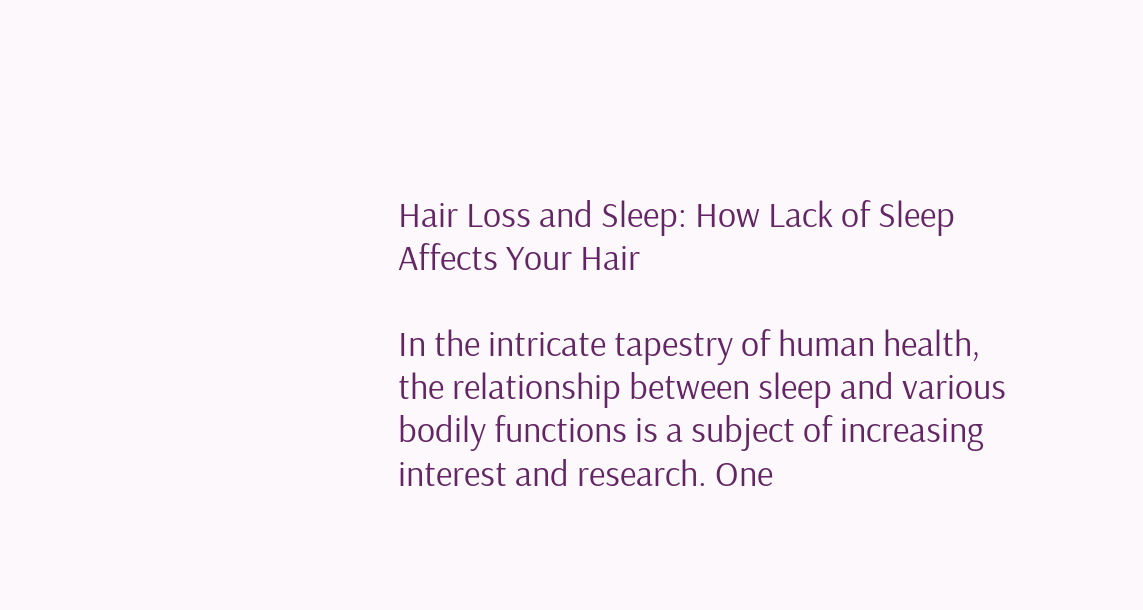Hair Loss and Sleep: How Lack of Sleep Affects Your Hair

In the intricate tapestry of human health, the relationship between sleep and various bodily functions is a subject of increasing interest and research. One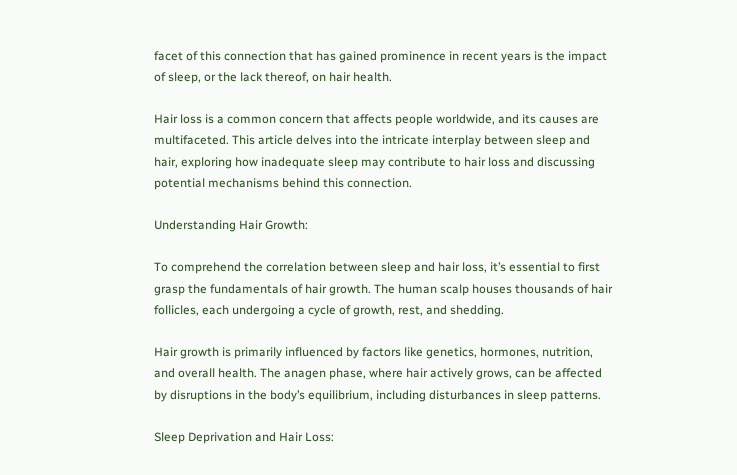facet of this connection that has gained prominence in recent years is the impact of sleep, or the lack thereof, on hair health.

Hair loss is a common concern that affects people worldwide, and its causes are multifaceted. This article delves into the intricate interplay between sleep and hair, exploring how inadequate sleep may contribute to hair loss and discussing potential mechanisms behind this connection.

Understanding Hair Growth:

To comprehend the correlation between sleep and hair loss, it’s essential to first grasp the fundamentals of hair growth. The human scalp houses thousands of hair follicles, each undergoing a cycle of growth, rest, and shedding.

Hair growth is primarily influenced by factors like genetics, hormones, nutrition, and overall health. The anagen phase, where hair actively grows, can be affected by disruptions in the body’s equilibrium, including disturbances in sleep patterns.

Sleep Deprivation and Hair Loss: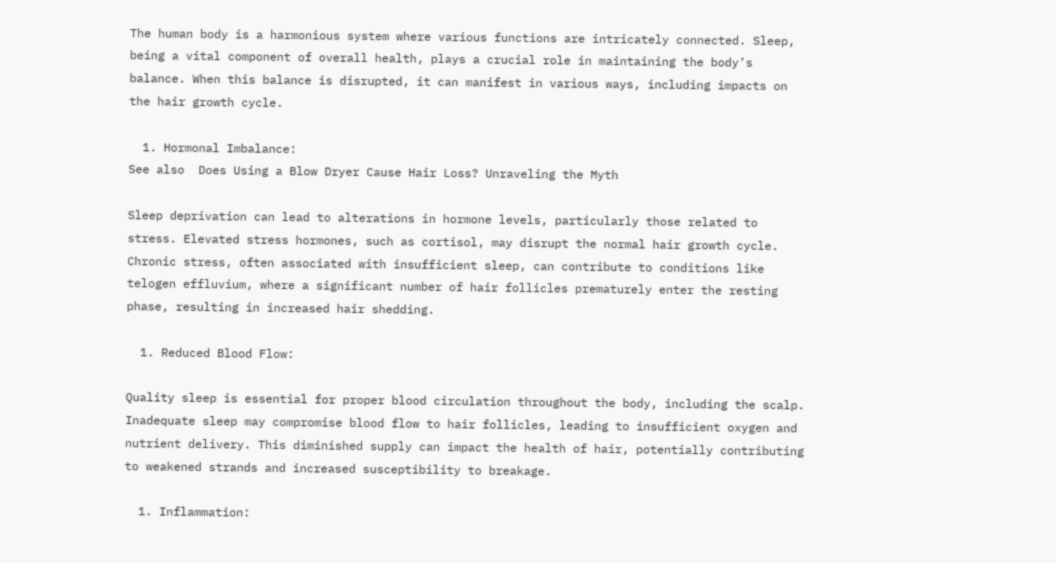The human body is a harmonious system where various functions are intricately connected. Sleep, being a vital component of overall health, plays a crucial role in maintaining the body’s balance. When this balance is disrupted, it can manifest in various ways, including impacts on the hair growth cycle.

  1. Hormonal Imbalance:
See also  Does Using a Blow Dryer Cause Hair Loss? Unraveling the Myth

Sleep deprivation can lead to alterations in hormone levels, particularly those related to stress. Elevated stress hormones, such as cortisol, may disrupt the normal hair growth cycle. Chronic stress, often associated with insufficient sleep, can contribute to conditions like telogen effluvium, where a significant number of hair follicles prematurely enter the resting phase, resulting in increased hair shedding.

  1. Reduced Blood Flow:

Quality sleep is essential for proper blood circulation throughout the body, including the scalp. Inadequate sleep may compromise blood flow to hair follicles, leading to insufficient oxygen and nutrient delivery. This diminished supply can impact the health of hair, potentially contributing to weakened strands and increased susceptibility to breakage.

  1. Inflammation: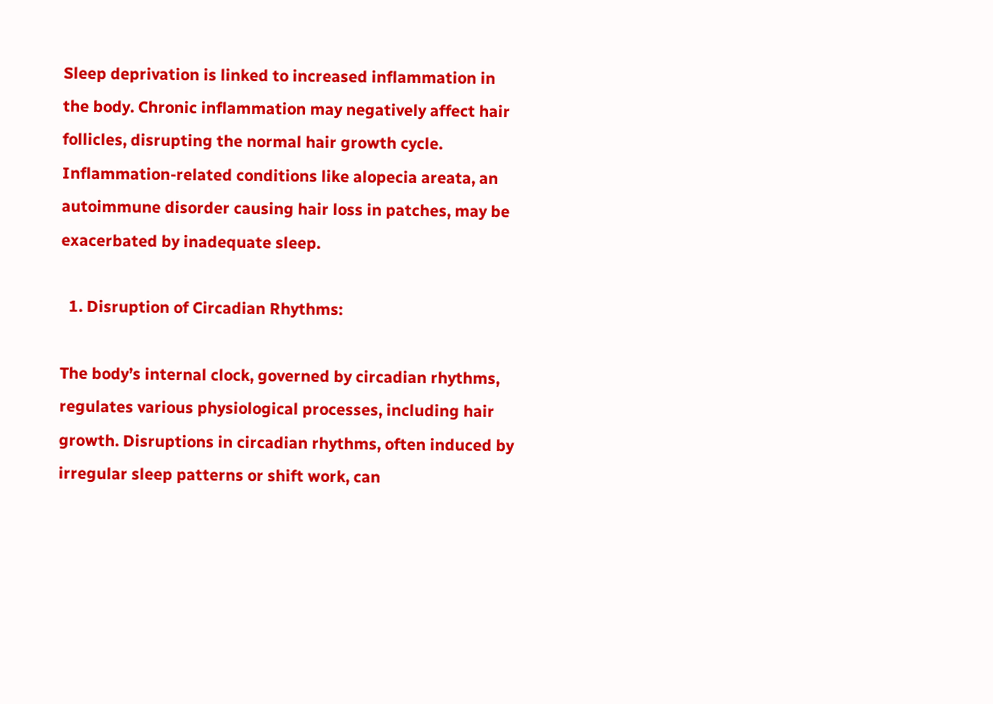Sleep deprivation is linked to increased inflammation in the body. Chronic inflammation may negatively affect hair follicles, disrupting the normal hair growth cycle. Inflammation-related conditions like alopecia areata, an autoimmune disorder causing hair loss in patches, may be exacerbated by inadequate sleep.

  1. Disruption of Circadian Rhythms:

The body’s internal clock, governed by circadian rhythms, regulates various physiological processes, including hair growth. Disruptions in circadian rhythms, often induced by irregular sleep patterns or shift work, can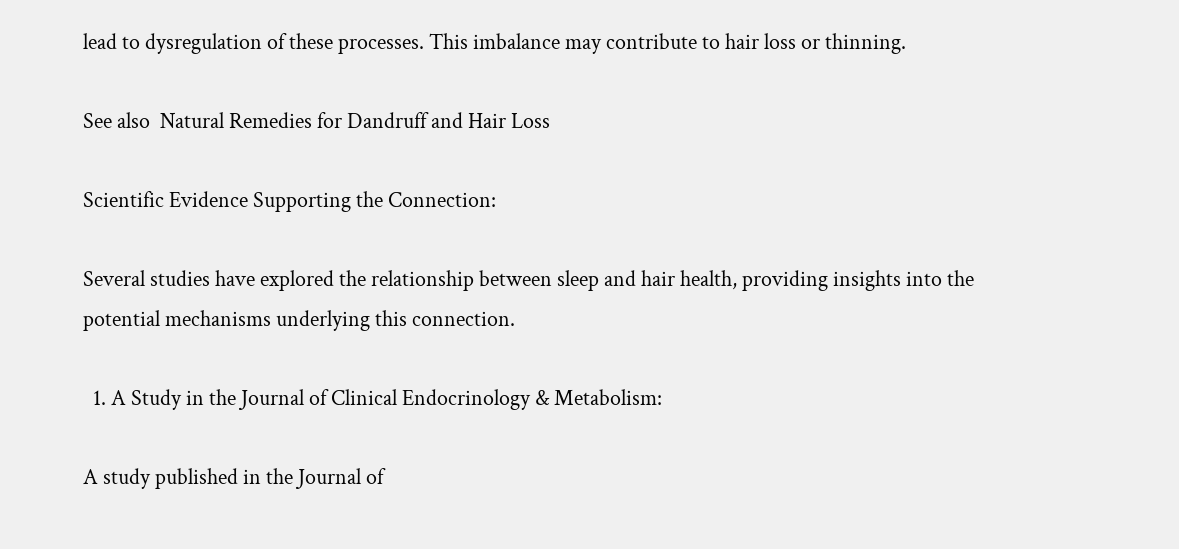lead to dysregulation of these processes. This imbalance may contribute to hair loss or thinning.

See also  Natural Remedies for Dandruff and Hair Loss

Scientific Evidence Supporting the Connection:

Several studies have explored the relationship between sleep and hair health, providing insights into the potential mechanisms underlying this connection.

  1. A Study in the Journal of Clinical Endocrinology & Metabolism:

A study published in the Journal of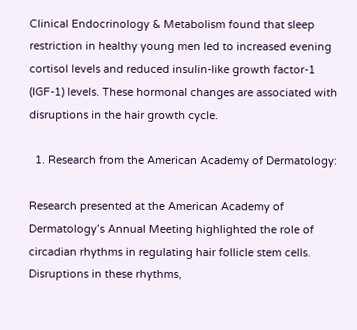Clinical Endocrinology & Metabolism found that sleep restriction in healthy young men led to increased evening cortisol levels and reduced insulin-like growth factor-1 (IGF-1) levels. These hormonal changes are associated with disruptions in the hair growth cycle.

  1. Research from the American Academy of Dermatology:

Research presented at the American Academy of Dermatology’s Annual Meeting highlighted the role of circadian rhythms in regulating hair follicle stem cells. Disruptions in these rhythms,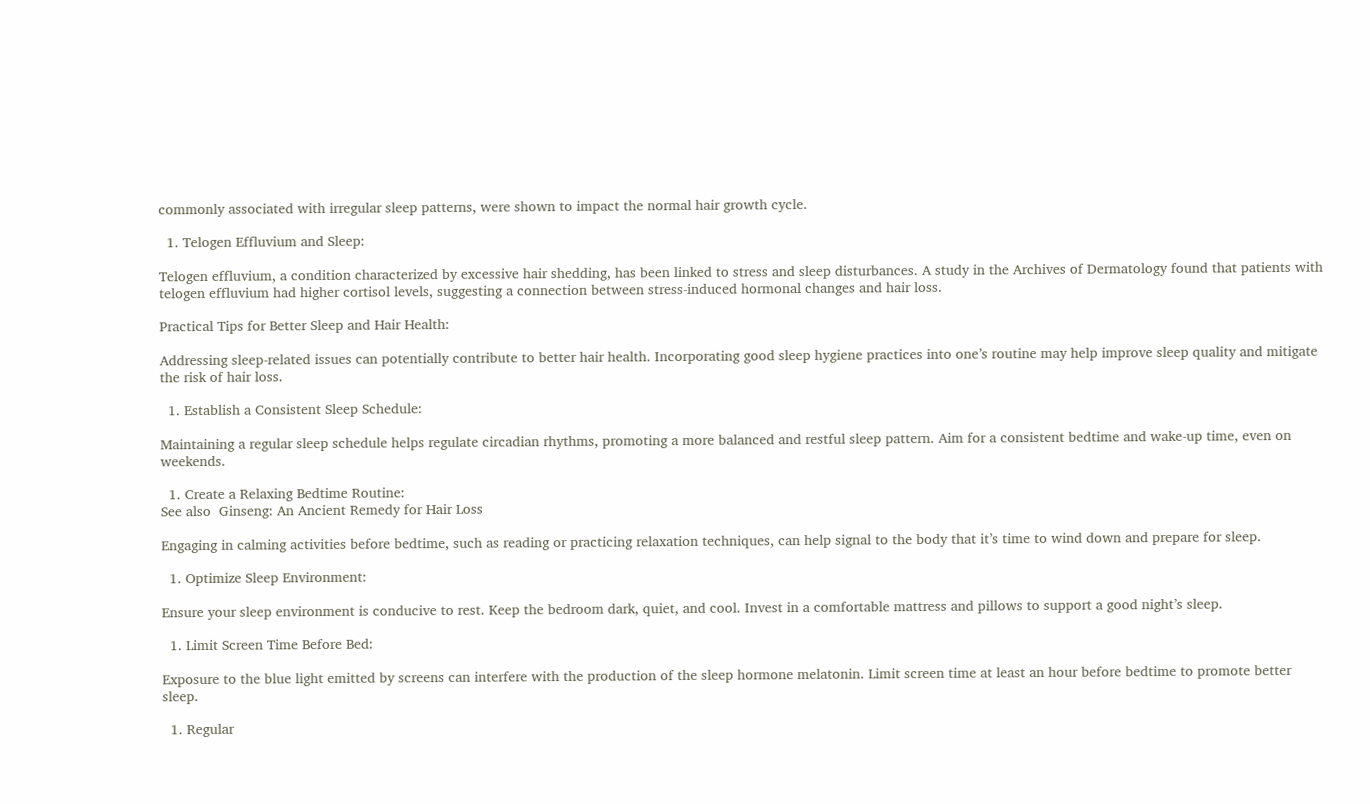commonly associated with irregular sleep patterns, were shown to impact the normal hair growth cycle.

  1. Telogen Effluvium and Sleep:

Telogen effluvium, a condition characterized by excessive hair shedding, has been linked to stress and sleep disturbances. A study in the Archives of Dermatology found that patients with telogen effluvium had higher cortisol levels, suggesting a connection between stress-induced hormonal changes and hair loss.

Practical Tips for Better Sleep and Hair Health:

Addressing sleep-related issues can potentially contribute to better hair health. Incorporating good sleep hygiene practices into one’s routine may help improve sleep quality and mitigate the risk of hair loss.

  1. Establish a Consistent Sleep Schedule:

Maintaining a regular sleep schedule helps regulate circadian rhythms, promoting a more balanced and restful sleep pattern. Aim for a consistent bedtime and wake-up time, even on weekends.

  1. Create a Relaxing Bedtime Routine:
See also  Ginseng: An Ancient Remedy for Hair Loss

Engaging in calming activities before bedtime, such as reading or practicing relaxation techniques, can help signal to the body that it’s time to wind down and prepare for sleep.

  1. Optimize Sleep Environment:

Ensure your sleep environment is conducive to rest. Keep the bedroom dark, quiet, and cool. Invest in a comfortable mattress and pillows to support a good night’s sleep.

  1. Limit Screen Time Before Bed:

Exposure to the blue light emitted by screens can interfere with the production of the sleep hormone melatonin. Limit screen time at least an hour before bedtime to promote better sleep.

  1. Regular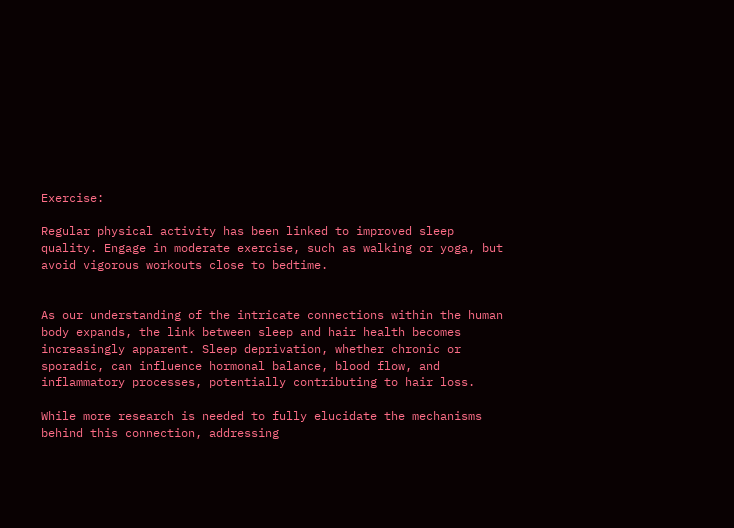Exercise:

Regular physical activity has been linked to improved sleep quality. Engage in moderate exercise, such as walking or yoga, but avoid vigorous workouts close to bedtime.


As our understanding of the intricate connections within the human body expands, the link between sleep and hair health becomes increasingly apparent. Sleep deprivation, whether chronic or sporadic, can influence hormonal balance, blood flow, and inflammatory processes, potentially contributing to hair loss.

While more research is needed to fully elucidate the mechanisms behind this connection, addressing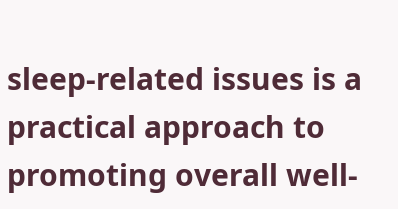sleep-related issues is a practical approach to promoting overall well-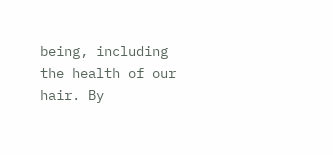being, including the health of our hair. By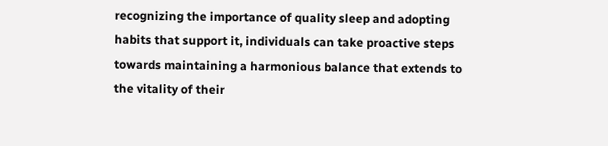recognizing the importance of quality sleep and adopting habits that support it, individuals can take proactive steps towards maintaining a harmonious balance that extends to the vitality of their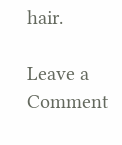hair.

Leave a Comment